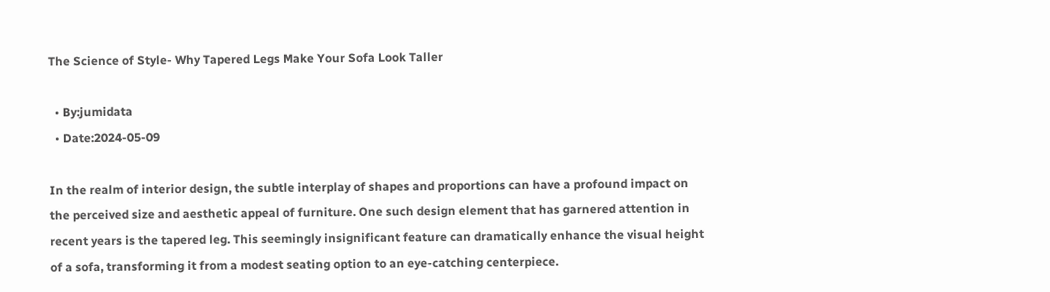The Science of Style- Why Tapered Legs Make Your Sofa Look Taller

  • By:jumidata
  • Date:2024-05-09

In the realm of interior design, the subtle interplay of shapes and proportions can have a profound impact on the perceived size and aesthetic appeal of furniture. One such design element that has garnered attention in recent years is the tapered leg. This seemingly insignificant feature can dramatically enhance the visual height of a sofa, transforming it from a modest seating option to an eye-catching centerpiece.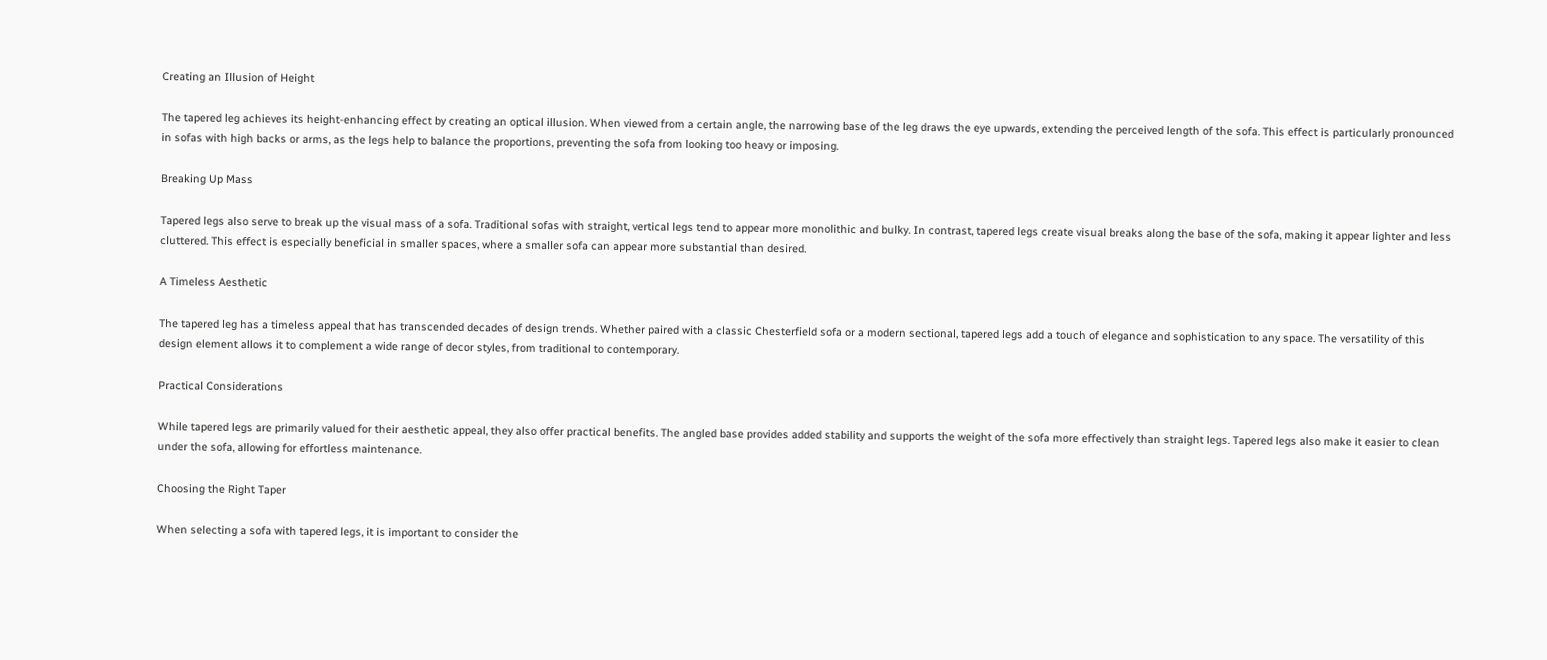Creating an Illusion of Height

The tapered leg achieves its height-enhancing effect by creating an optical illusion. When viewed from a certain angle, the narrowing base of the leg draws the eye upwards, extending the perceived length of the sofa. This effect is particularly pronounced in sofas with high backs or arms, as the legs help to balance the proportions, preventing the sofa from looking too heavy or imposing.

Breaking Up Mass

Tapered legs also serve to break up the visual mass of a sofa. Traditional sofas with straight, vertical legs tend to appear more monolithic and bulky. In contrast, tapered legs create visual breaks along the base of the sofa, making it appear lighter and less cluttered. This effect is especially beneficial in smaller spaces, where a smaller sofa can appear more substantial than desired.

A Timeless Aesthetic

The tapered leg has a timeless appeal that has transcended decades of design trends. Whether paired with a classic Chesterfield sofa or a modern sectional, tapered legs add a touch of elegance and sophistication to any space. The versatility of this design element allows it to complement a wide range of decor styles, from traditional to contemporary.

Practical Considerations

While tapered legs are primarily valued for their aesthetic appeal, they also offer practical benefits. The angled base provides added stability and supports the weight of the sofa more effectively than straight legs. Tapered legs also make it easier to clean under the sofa, allowing for effortless maintenance.

Choosing the Right Taper

When selecting a sofa with tapered legs, it is important to consider the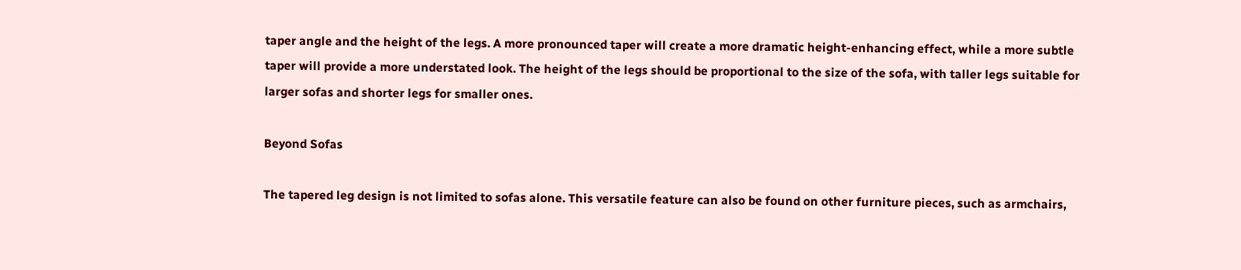taper angle and the height of the legs. A more pronounced taper will create a more dramatic height-enhancing effect, while a more subtle taper will provide a more understated look. The height of the legs should be proportional to the size of the sofa, with taller legs suitable for larger sofas and shorter legs for smaller ones.

Beyond Sofas

The tapered leg design is not limited to sofas alone. This versatile feature can also be found on other furniture pieces, such as armchairs,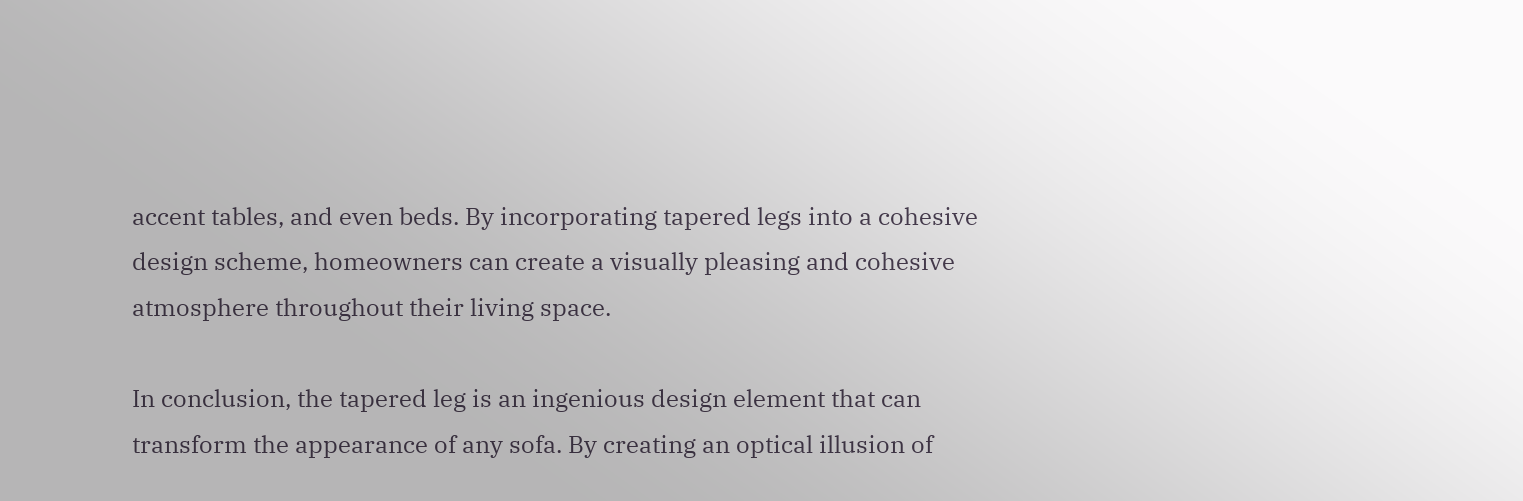accent tables, and even beds. By incorporating tapered legs into a cohesive design scheme, homeowners can create a visually pleasing and cohesive atmosphere throughout their living space.

In conclusion, the tapered leg is an ingenious design element that can transform the appearance of any sofa. By creating an optical illusion of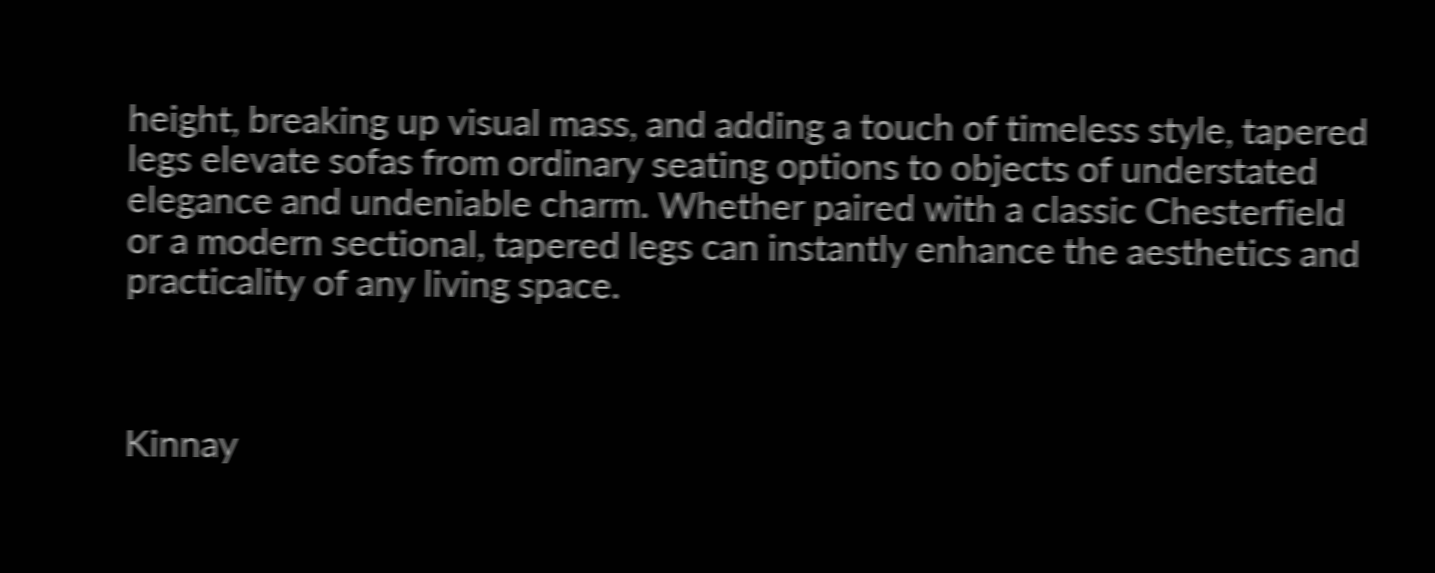height, breaking up visual mass, and adding a touch of timeless style, tapered legs elevate sofas from ordinary seating options to objects of understated elegance and undeniable charm. Whether paired with a classic Chesterfield or a modern sectional, tapered legs can instantly enhance the aesthetics and practicality of any living space.



Kinnay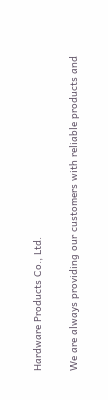Hardware Products Co., Ltd.

We are always providing our customers with reliable products and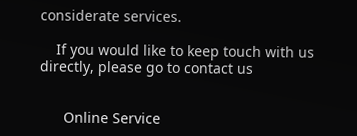considerate services.

    If you would like to keep touch with us directly, please go to contact us


      Online Service